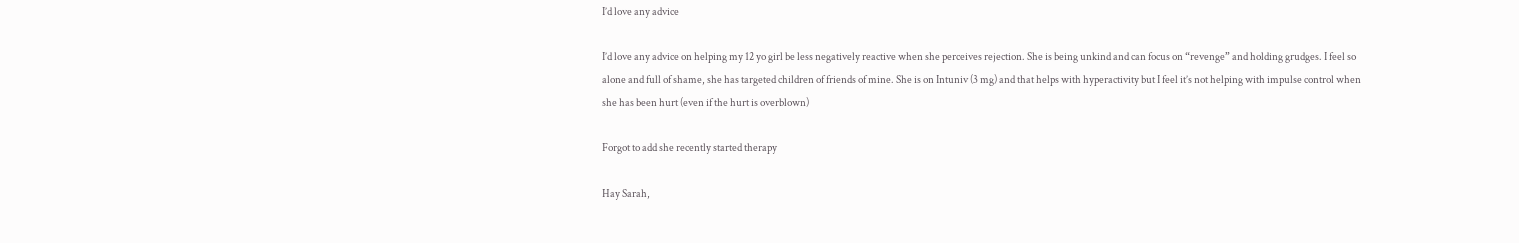I’d love any advice

I’d love any advice on helping my 12 yo girl be less negatively reactive when she perceives rejection. She is being unkind and can focus on “revenge” and holding grudges. I feel so alone and full of shame, she has targeted children of friends of mine. She is on Intuniv (3 mg) and that helps with hyperactivity but I feel it’s not helping with impulse control when she has been hurt (even if the hurt is overblown)

Forgot to add she recently started therapy

Hay Sarah,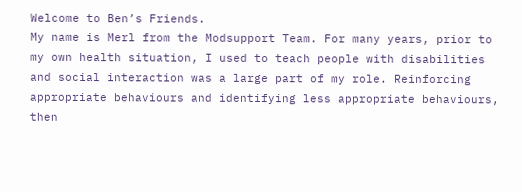Welcome to Ben’s Friends.
My name is Merl from the Modsupport Team. For many years, prior to my own health situation, I used to teach people with disabilities and social interaction was a large part of my role. Reinforcing appropriate behaviours and identifying less appropriate behaviours, then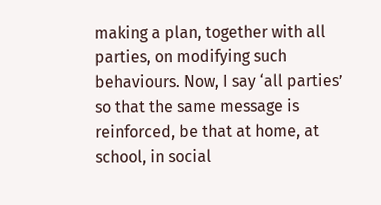making a plan, together with all parties, on modifying such behaviours. Now, I say ‘all parties’ so that the same message is reinforced, be that at home, at school, in social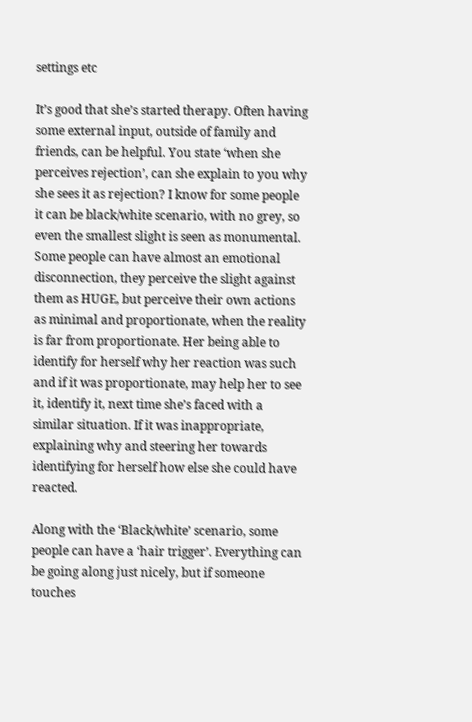settings etc

It’s good that she’s started therapy. Often having some external input, outside of family and friends, can be helpful. You state ‘when she perceives rejection’, can she explain to you why she sees it as rejection? I know for some people it can be black/white scenario, with no grey, so even the smallest slight is seen as monumental. Some people can have almost an emotional disconnection, they perceive the slight against them as HUGE, but perceive their own actions as minimal and proportionate, when the reality is far from proportionate. Her being able to identify for herself why her reaction was such and if it was proportionate, may help her to see it, identify it, next time she’s faced with a similar situation. If it was inappropriate, explaining why and steering her towards identifying for herself how else she could have reacted.

Along with the ‘Black/white’ scenario, some people can have a ‘hair trigger’. Everything can be going along just nicely, but if someone touches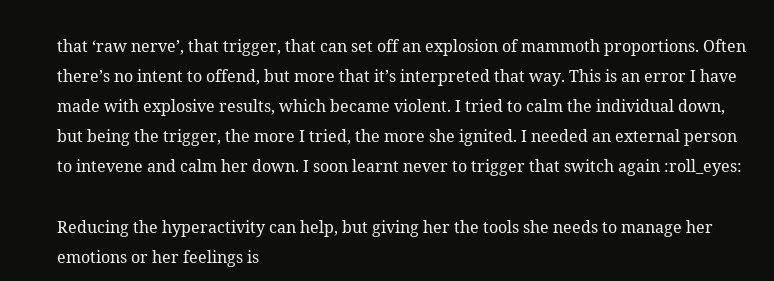that ‘raw nerve’, that trigger, that can set off an explosion of mammoth proportions. Often there’s no intent to offend, but more that it’s interpreted that way. This is an error I have made with explosive results, which became violent. I tried to calm the individual down, but being the trigger, the more I tried, the more she ignited. I needed an external person to intevene and calm her down. I soon learnt never to trigger that switch again :roll_eyes:

Reducing the hyperactivity can help, but giving her the tools she needs to manage her emotions or her feelings is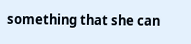something that she can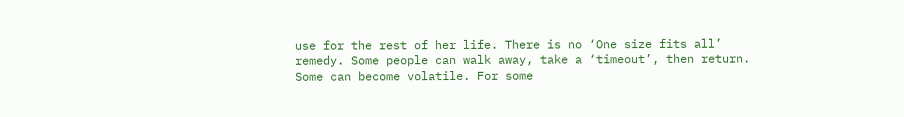use for the rest of her life. There is no ‘One size fits all’ remedy. Some people can walk away, take a ‘timeout’, then return. Some can become volatile. For some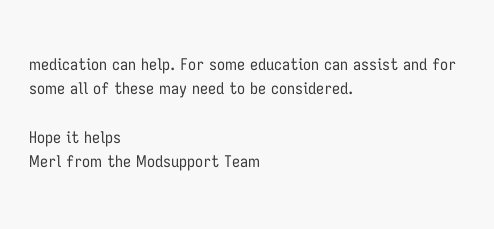medication can help. For some education can assist and for some all of these may need to be considered.

Hope it helps
Merl from the Modsupport Team